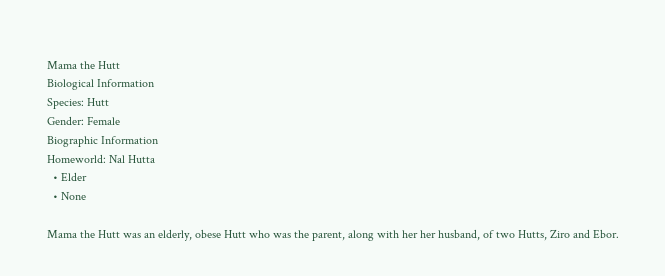Mama the Hutt
Biological Information
Species: Hutt
Gender: Female
Biographic Information
Homeworld: Nal Hutta
  • Elder
  • None

Mama the Hutt was an elderly, obese Hutt who was the parent, along with her her husband, of two Hutts, Ziro and Ebor.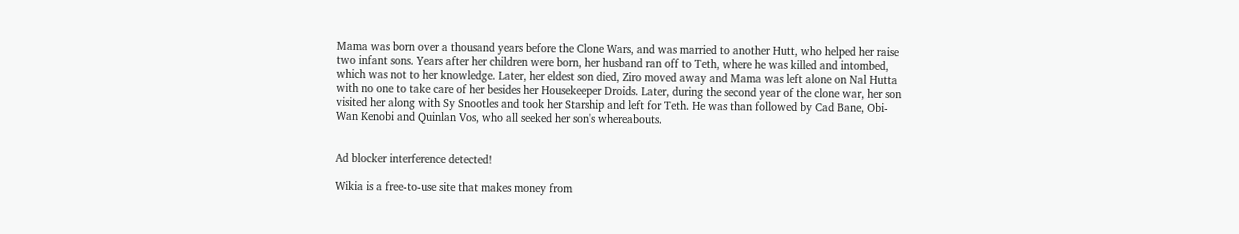Mama was born over a thousand years before the Clone Wars, and was married to another Hutt, who helped her raise two infant sons. Years after her children were born, her husband ran off to Teth, where he was killed and intombed, which was not to her knowledge. Later, her eldest son died, Ziro moved away and Mama was left alone on Nal Hutta with no one to take care of her besides her Housekeeper Droids. Later, during the second year of the clone war, her son visited her along with Sy Snootles and took her Starship and left for Teth. He was than followed by Cad Bane, Obi-Wan Kenobi and Quinlan Vos, who all seeked her son's whereabouts.


Ad blocker interference detected!

Wikia is a free-to-use site that makes money from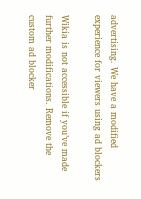advertising. We have a modified experience for viewers using ad blockers

Wikia is not accessible if you’ve made further modifications. Remove the custom ad blocker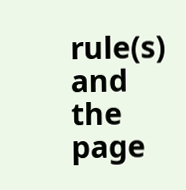rule(s) and the page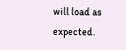will load as expected.